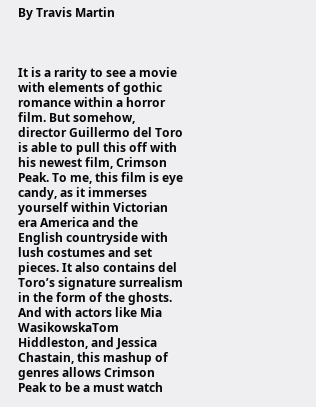By Travis Martin



It is a rarity to see a movie with elements of gothic romance within a horror film. But somehow, director Guillermo del Toro is able to pull this off with his newest film, Crimson Peak. To me, this film is eye candy, as it immerses yourself within Victorian era America and the English countryside with lush costumes and set pieces. It also contains del Toro’s signature surrealism in the form of the ghosts. And with actors like Mia WasikowskaTom Hiddleston, and Jessica Chastain, this mashup of genres allows Crimson Peak to be a must watch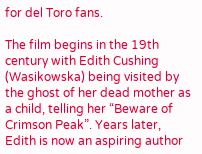for del Toro fans.

The film begins in the 19th century with Edith Cushing (Wasikowska) being visited by the ghost of her dead mother as a child, telling her “Beware of Crimson Peak”. Years later, Edith is now an aspiring author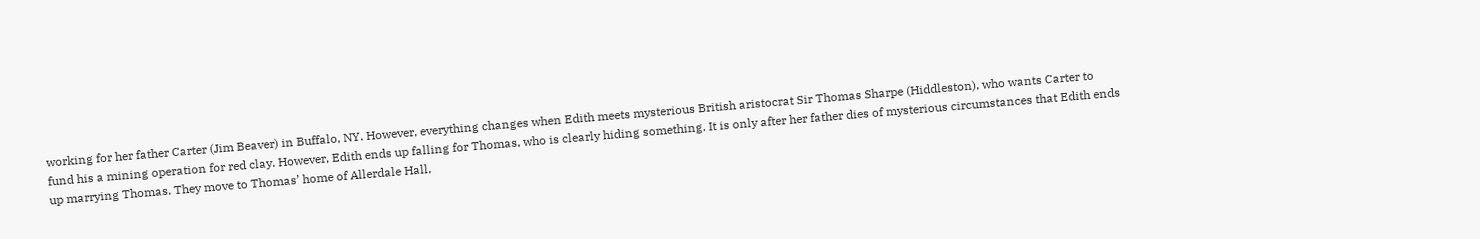working for her father Carter (Jim Beaver) in Buffalo, NY. However, everything changes when Edith meets mysterious British aristocrat Sir Thomas Sharpe (Hiddleston), who wants Carter to fund his a mining operation for red clay. However, Edith ends up falling for Thomas, who is clearly hiding something. It is only after her father dies of mysterious circumstances that Edith ends up marrying Thomas. They move to Thomas’ home of Allerdale Hall,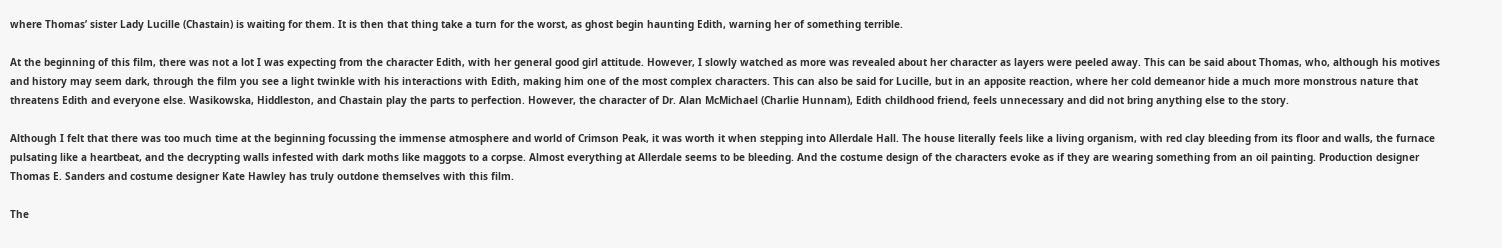where Thomas’ sister Lady Lucille (Chastain) is waiting for them. It is then that thing take a turn for the worst, as ghost begin haunting Edith, warning her of something terrible.

At the beginning of this film, there was not a lot I was expecting from the character Edith, with her general good girl attitude. However, I slowly watched as more was revealed about her character as layers were peeled away. This can be said about Thomas, who, although his motives and history may seem dark, through the film you see a light twinkle with his interactions with Edith, making him one of the most complex characters. This can also be said for Lucille, but in an apposite reaction, where her cold demeanor hide a much more monstrous nature that threatens Edith and everyone else. Wasikowska, Hiddleston, and Chastain play the parts to perfection. However, the character of Dr. Alan McMichael (Charlie Hunnam), Edith childhood friend, feels unnecessary and did not bring anything else to the story.

Although I felt that there was too much time at the beginning focussing the immense atmosphere and world of Crimson Peak, it was worth it when stepping into Allerdale Hall. The house literally feels like a living organism, with red clay bleeding from its floor and walls, the furnace pulsating like a heartbeat, and the decrypting walls infested with dark moths like maggots to a corpse. Almost everything at Allerdale seems to be bleeding. And the costume design of the characters evoke as if they are wearing something from an oil painting. Production designer Thomas E. Sanders and costume designer Kate Hawley has truly outdone themselves with this film.

The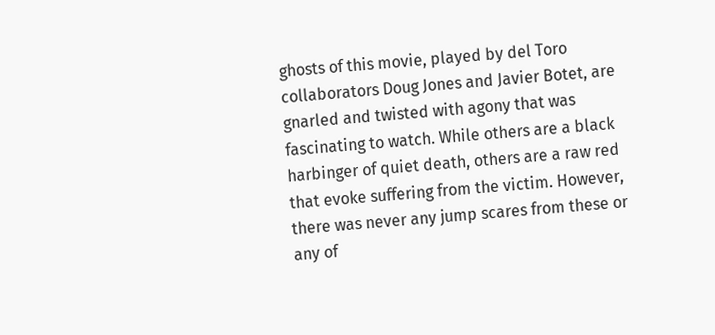ghosts of this movie, played by del Toro collaborators Doug Jones and Javier Botet, are gnarled and twisted with agony that was fascinating to watch. While others are a black harbinger of quiet death, others are a raw red that evoke suffering from the victim. However, there was never any jump scares from these or any of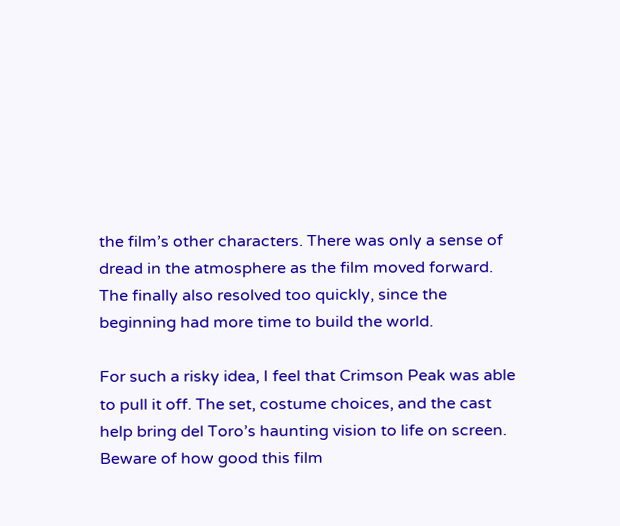the film’s other characters. There was only a sense of dread in the atmosphere as the film moved forward. The finally also resolved too quickly, since the beginning had more time to build the world.

For such a risky idea, I feel that Crimson Peak was able to pull it off. The set, costume choices, and the cast help bring del Toro’s haunting vision to life on screen. Beware of how good this film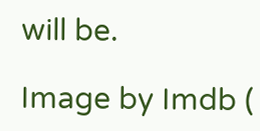will be.

Image by Imdb (